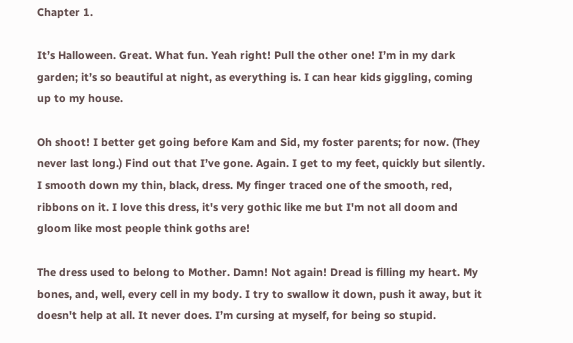Chapter 1.

It’s Halloween. Great. What fun. Yeah right! Pull the other one! I’m in my dark garden; it’s so beautiful at night, as everything is. I can hear kids giggling, coming up to my house.

Oh shoot! I better get going before Kam and Sid, my foster parents; for now. (They never last long.) Find out that I’ve gone. Again. I get to my feet, quickly but silently. I smooth down my thin, black, dress. My finger traced one of the smooth, red, ribbons on it. I love this dress, it's very gothic like me but I'm not all doom and gloom like most people think goths are!

The dress used to belong to Mother. Damn! Not again! Dread is filling my heart. My bones, and, well, every cell in my body. I try to swallow it down, push it away, but it doesn't help at all. It never does. I’m cursing at myself, for being so stupid.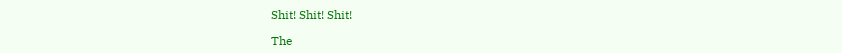Shit! Shit! Shit!

The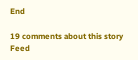End

19 comments about this story Feed